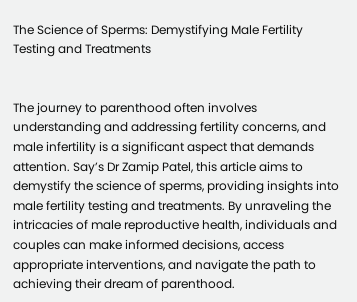The Science of Sperms: Demystifying Male Fertility Testing and Treatments


The journey to parenthood often involves understanding and addressing fertility concerns, and male infertility is a significant aspect that demands attention. Say’s Dr Zamip Patel, this article aims to demystify the science of sperms, providing insights into male fertility testing and treatments. By unraveling the intricacies of male reproductive health, individuals and couples can make informed decisions, access appropriate interventions, and navigate the path to achieving their dream of parenthood.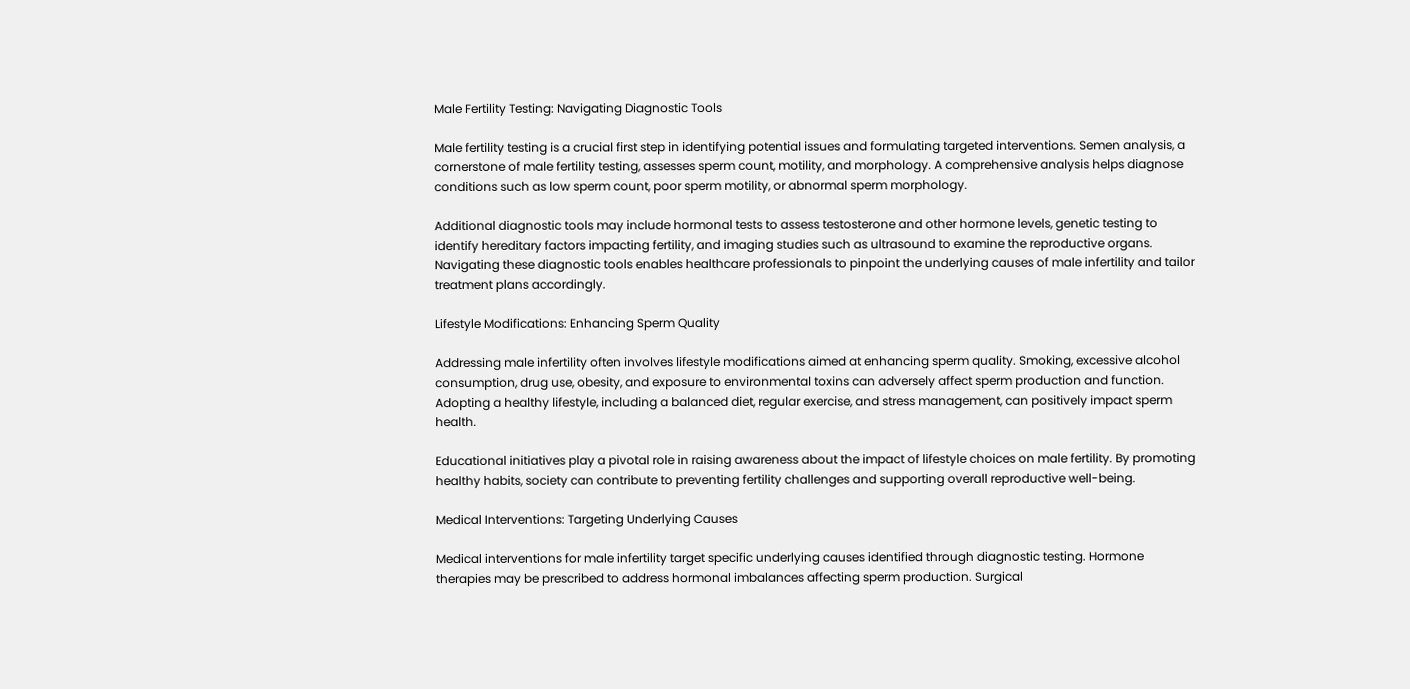Male Fertility Testing: Navigating Diagnostic Tools

Male fertility testing is a crucial first step in identifying potential issues and formulating targeted interventions. Semen analysis, a cornerstone of male fertility testing, assesses sperm count, motility, and morphology. A comprehensive analysis helps diagnose conditions such as low sperm count, poor sperm motility, or abnormal sperm morphology.

Additional diagnostic tools may include hormonal tests to assess testosterone and other hormone levels, genetic testing to identify hereditary factors impacting fertility, and imaging studies such as ultrasound to examine the reproductive organs. Navigating these diagnostic tools enables healthcare professionals to pinpoint the underlying causes of male infertility and tailor treatment plans accordingly.

Lifestyle Modifications: Enhancing Sperm Quality

Addressing male infertility often involves lifestyle modifications aimed at enhancing sperm quality. Smoking, excessive alcohol consumption, drug use, obesity, and exposure to environmental toxins can adversely affect sperm production and function. Adopting a healthy lifestyle, including a balanced diet, regular exercise, and stress management, can positively impact sperm health.

Educational initiatives play a pivotal role in raising awareness about the impact of lifestyle choices on male fertility. By promoting healthy habits, society can contribute to preventing fertility challenges and supporting overall reproductive well-being.

Medical Interventions: Targeting Underlying Causes

Medical interventions for male infertility target specific underlying causes identified through diagnostic testing. Hormone therapies may be prescribed to address hormonal imbalances affecting sperm production. Surgical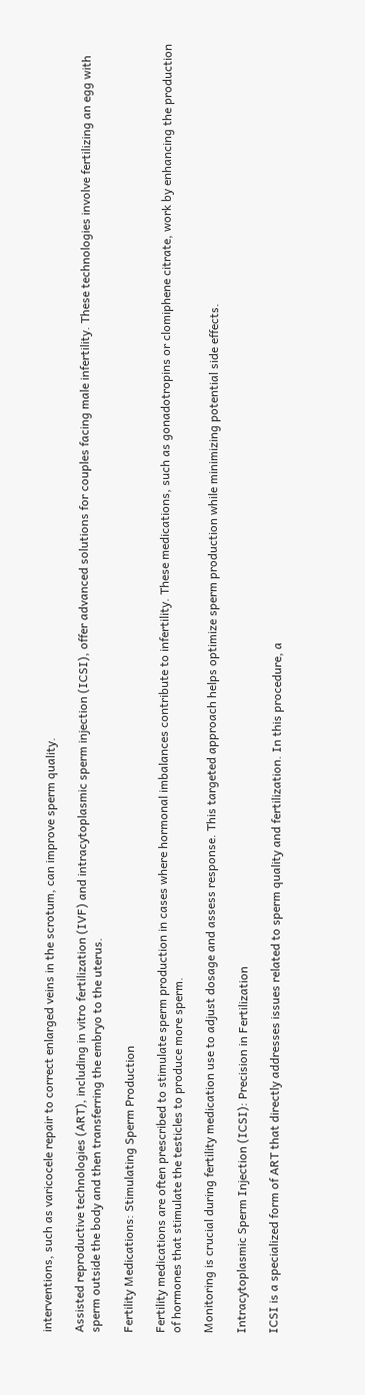interventions, such as varicocele repair to correct enlarged veins in the scrotum, can improve sperm quality.

Assisted reproductive technologies (ART), including in vitro fertilization (IVF) and intracytoplasmic sperm injection (ICSI), offer advanced solutions for couples facing male infertility. These technologies involve fertilizing an egg with sperm outside the body and then transferring the embryo to the uterus.

Fertility Medications: Stimulating Sperm Production

Fertility medications are often prescribed to stimulate sperm production in cases where hormonal imbalances contribute to infertility. These medications, such as gonadotropins or clomiphene citrate, work by enhancing the production of hormones that stimulate the testicles to produce more sperm.

Monitoring is crucial during fertility medication use to adjust dosage and assess response. This targeted approach helps optimize sperm production while minimizing potential side effects.

Intracytoplasmic Sperm Injection (ICSI): Precision in Fertilization

ICSI is a specialized form of ART that directly addresses issues related to sperm quality and fertilization. In this procedure, a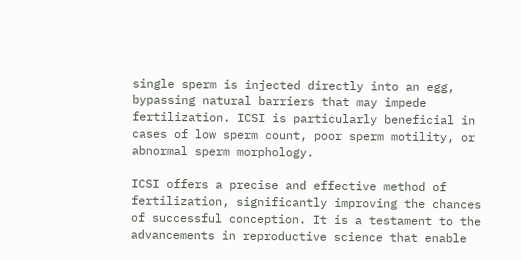single sperm is injected directly into an egg, bypassing natural barriers that may impede fertilization. ICSI is particularly beneficial in cases of low sperm count, poor sperm motility, or abnormal sperm morphology.

ICSI offers a precise and effective method of fertilization, significantly improving the chances of successful conception. It is a testament to the advancements in reproductive science that enable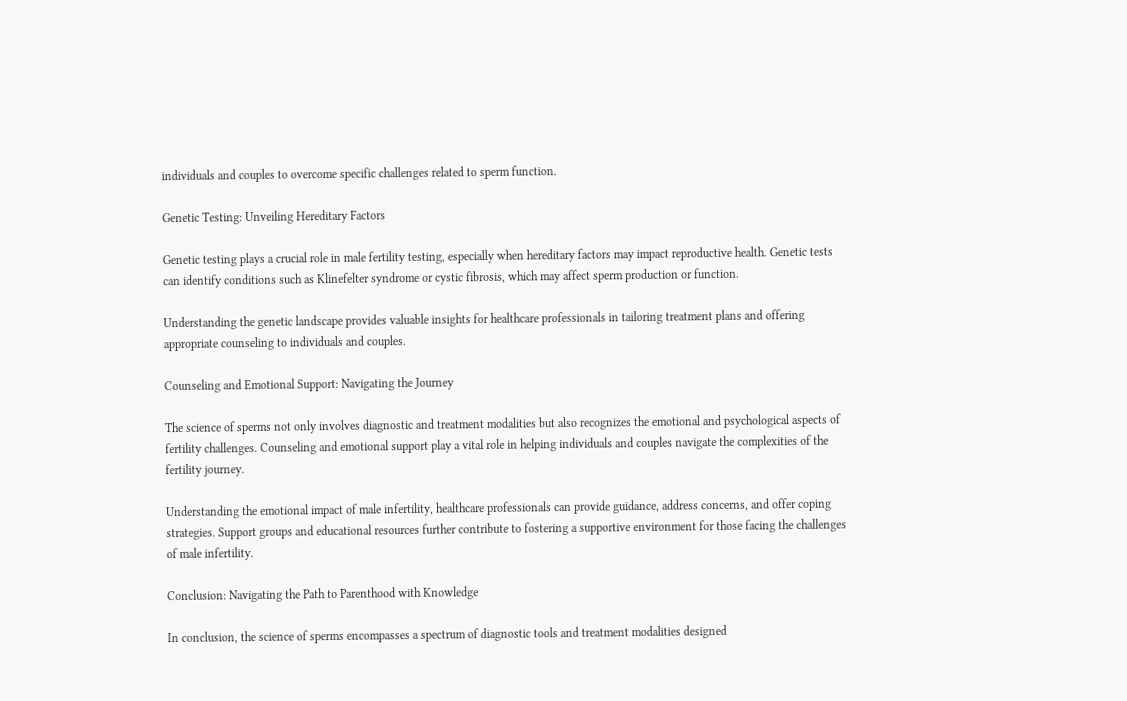individuals and couples to overcome specific challenges related to sperm function.

Genetic Testing: Unveiling Hereditary Factors

Genetic testing plays a crucial role in male fertility testing, especially when hereditary factors may impact reproductive health. Genetic tests can identify conditions such as Klinefelter syndrome or cystic fibrosis, which may affect sperm production or function.

Understanding the genetic landscape provides valuable insights for healthcare professionals in tailoring treatment plans and offering appropriate counseling to individuals and couples.

Counseling and Emotional Support: Navigating the Journey

The science of sperms not only involves diagnostic and treatment modalities but also recognizes the emotional and psychological aspects of fertility challenges. Counseling and emotional support play a vital role in helping individuals and couples navigate the complexities of the fertility journey.

Understanding the emotional impact of male infertility, healthcare professionals can provide guidance, address concerns, and offer coping strategies. Support groups and educational resources further contribute to fostering a supportive environment for those facing the challenges of male infertility.

Conclusion: Navigating the Path to Parenthood with Knowledge

In conclusion, the science of sperms encompasses a spectrum of diagnostic tools and treatment modalities designed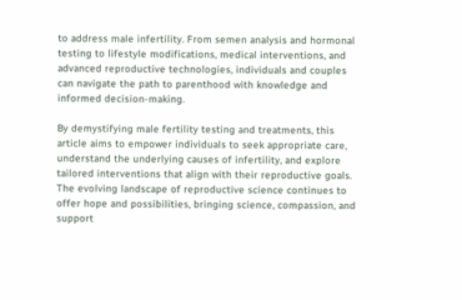to address male infertility. From semen analysis and hormonal testing to lifestyle modifications, medical interventions, and advanced reproductive technologies, individuals and couples can navigate the path to parenthood with knowledge and informed decision-making.

By demystifying male fertility testing and treatments, this article aims to empower individuals to seek appropriate care, understand the underlying causes of infertility, and explore tailored interventions that align with their reproductive goals. The evolving landscape of reproductive science continues to offer hope and possibilities, bringing science, compassion, and support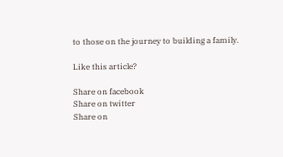to those on the journey to building a family.

Like this article?

Share on facebook
Share on twitter
Share on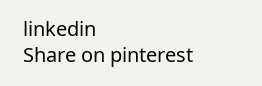linkedin
Share on pinterest